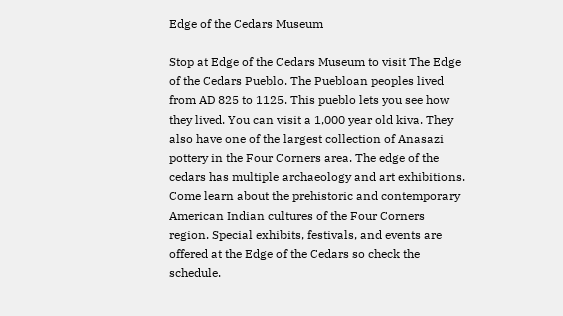Edge of the Cedars Museum

Stop at Edge of the Cedars Museum to visit The Edge of the Cedars Pueblo. The Puebloan peoples lived from AD 825 to 1125. This pueblo lets you see how they lived. You can visit a 1,000 year old kiva. They also have one of the largest collection of Anasazi pottery in the Four Corners area. The edge of the cedars has multiple archaeology and art exhibitions. Come learn about the prehistoric and contemporary American Indian cultures of the Four Corners region. Special exhibits, festivals, and events are offered at the Edge of the Cedars so check the schedule.